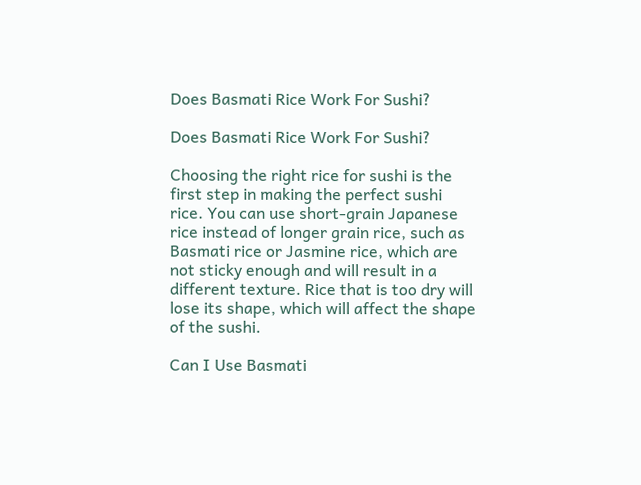Does Basmati Rice Work For Sushi?

Does Basmati Rice Work For Sushi?

Choosing the right rice for sushi is the first step in making the perfect sushi rice. You can use short-grain Japanese rice instead of longer grain rice, such as Basmati rice or Jasmine rice, which are not sticky enough and will result in a different texture. Rice that is too dry will lose its shape, which will affect the shape of the sushi.

Can I Use Basmati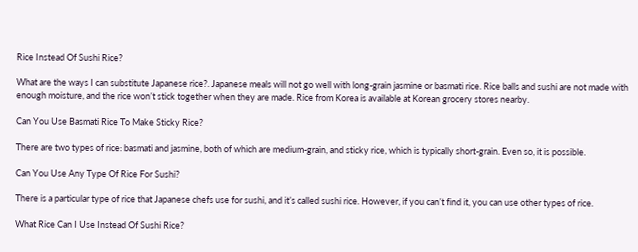Rice Instead Of Sushi Rice?

What are the ways I can substitute Japanese rice?. Japanese meals will not go well with long-grain jasmine or basmati rice. Rice balls and sushi are not made with enough moisture, and the rice won’t stick together when they are made. Rice from Korea is available at Korean grocery stores nearby.

Can You Use Basmati Rice To Make Sticky Rice?

There are two types of rice: basmati and jasmine, both of which are medium-grain, and sticky rice, which is typically short-grain. Even so, it is possible.

Can You Use Any Type Of Rice For Sushi?

There is a particular type of rice that Japanese chefs use for sushi, and it’s called sushi rice. However, if you can’t find it, you can use other types of rice.

What Rice Can I Use Instead Of Sushi Rice?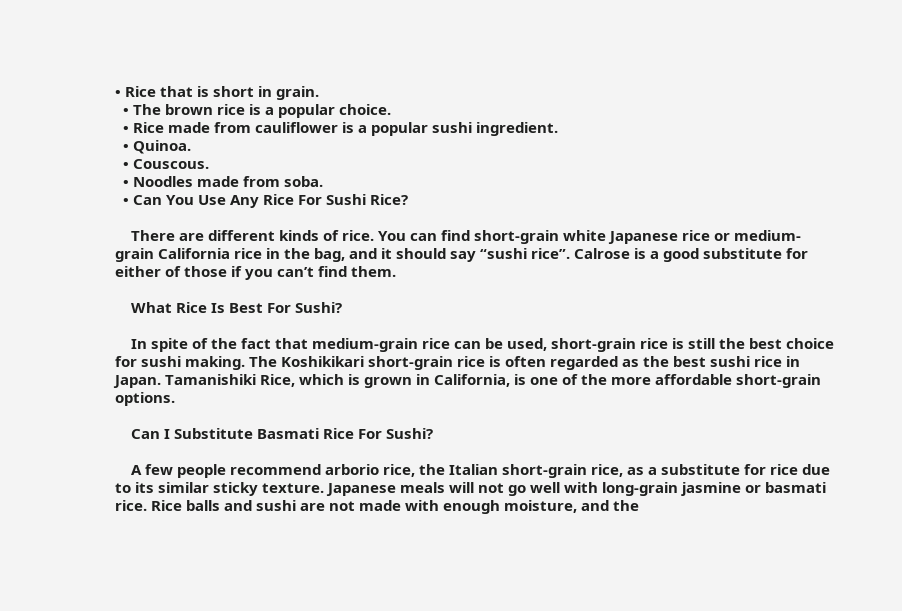• Rice that is short in grain.
  • The brown rice is a popular choice.
  • Rice made from cauliflower is a popular sushi ingredient.
  • Quinoa.
  • Couscous.
  • Noodles made from soba.
  • Can You Use Any Rice For Sushi Rice?

    There are different kinds of rice. You can find short-grain white Japanese rice or medium-grain California rice in the bag, and it should say “sushi rice”. Calrose is a good substitute for either of those if you can’t find them.

    What Rice Is Best For Sushi?

    In spite of the fact that medium-grain rice can be used, short-grain rice is still the best choice for sushi making. The Koshikikari short-grain rice is often regarded as the best sushi rice in Japan. Tamanishiki Rice, which is grown in California, is one of the more affordable short-grain options.

    Can I Substitute Basmati Rice For Sushi?

    A few people recommend arborio rice, the Italian short-grain rice, as a substitute for rice due to its similar sticky texture. Japanese meals will not go well with long-grain jasmine or basmati rice. Rice balls and sushi are not made with enough moisture, and the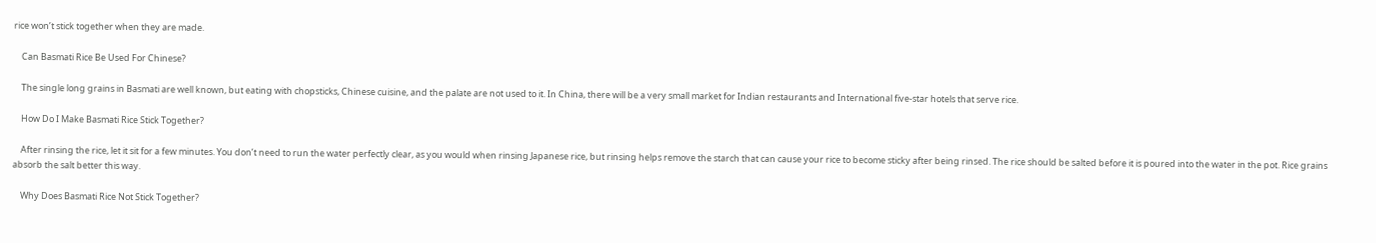rice won’t stick together when they are made.

    Can Basmati Rice Be Used For Chinese?

    The single long grains in Basmati are well known, but eating with chopsticks, Chinese cuisine, and the palate are not used to it. In China, there will be a very small market for Indian restaurants and International five-star hotels that serve rice.

    How Do I Make Basmati Rice Stick Together?

    After rinsing the rice, let it sit for a few minutes. You don’t need to run the water perfectly clear, as you would when rinsing Japanese rice, but rinsing helps remove the starch that can cause your rice to become sticky after being rinsed. The rice should be salted before it is poured into the water in the pot. Rice grains absorb the salt better this way.

    Why Does Basmati Rice Not Stick Together?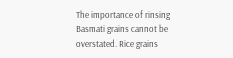The importance of rinsing Basmati grains cannot be overstated. Rice grains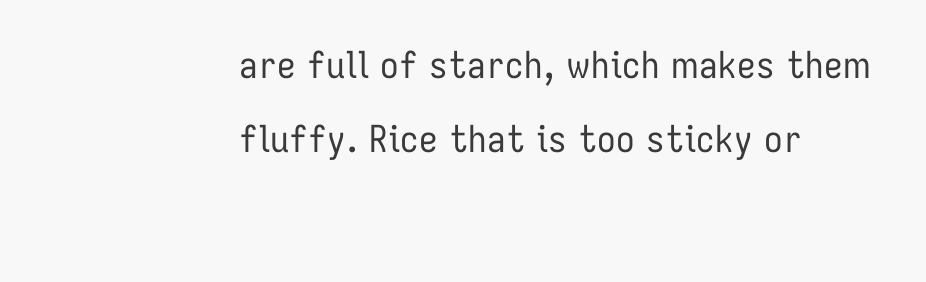are full of starch, which makes them fluffy. Rice that is too sticky or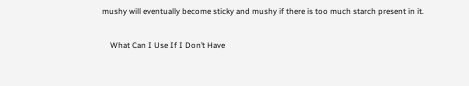mushy will eventually become sticky and mushy if there is too much starch present in it.

    What Can I Use If I Don’t Have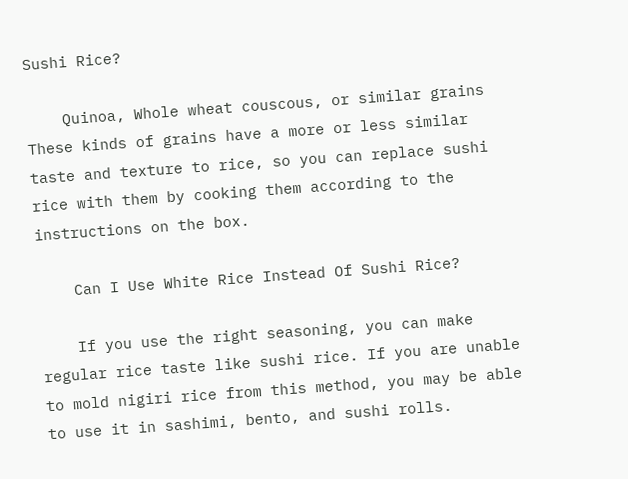Sushi Rice?

    Quinoa, Whole wheat couscous, or similar grains These kinds of grains have a more or less similar taste and texture to rice, so you can replace sushi rice with them by cooking them according to the instructions on the box.

    Can I Use White Rice Instead Of Sushi Rice?

    If you use the right seasoning, you can make regular rice taste like sushi rice. If you are unable to mold nigiri rice from this method, you may be able to use it in sashimi, bento, and sushi rolls.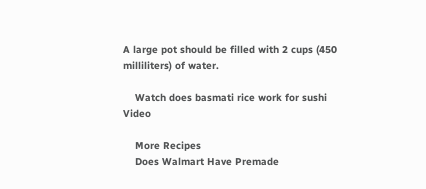A large pot should be filled with 2 cups (450 milliliters) of water.

    Watch does basmati rice work for sushi Video

    More Recipes
    Does Walmart Have Premade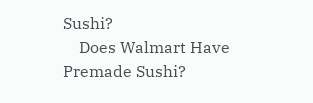Sushi?
    Does Walmart Have Premade Sushi?